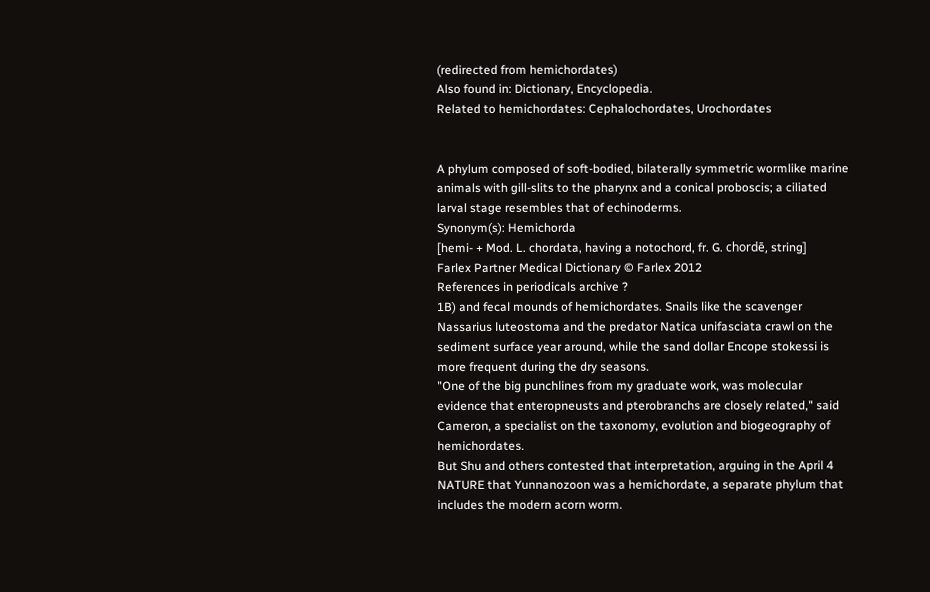(redirected from hemichordates)
Also found in: Dictionary, Encyclopedia.
Related to hemichordates: Cephalochordates, Urochordates


A phylum composed of soft-bodied, bilaterally symmetric wormlike marine animals with gill-slits to the pharynx and a conical proboscis; a ciliated larval stage resembles that of echinoderms.
Synonym(s): Hemichorda
[hemi- + Mod. L. chordata, having a notochord, fr. G. chordē, string]
Farlex Partner Medical Dictionary © Farlex 2012
References in periodicals archive ?
1B) and fecal mounds of hemichordates. Snails like the scavenger Nassarius luteostoma and the predator Natica unifasciata crawl on the sediment surface year around, while the sand dollar Encope stokessi is more frequent during the dry seasons.
"One of the big punchlines from my graduate work, was molecular evidence that enteropneusts and pterobranchs are closely related," said Cameron, a specialist on the taxonomy, evolution and biogeography of hemichordates.
But Shu and others contested that interpretation, arguing in the April 4 NATURE that Yunnanozoon was a hemichordate, a separate phylum that includes the modern acorn worm.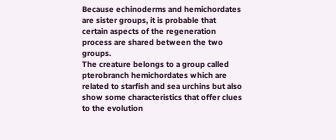Because echinoderms and hemichordates are sister groups, it is probable that certain aspects of the regeneration process are shared between the two groups.
The creature belongs to a group called pterobranch hemichordates which are related to starfish and sea urchins but also show some characteristics that offer clues to the evolution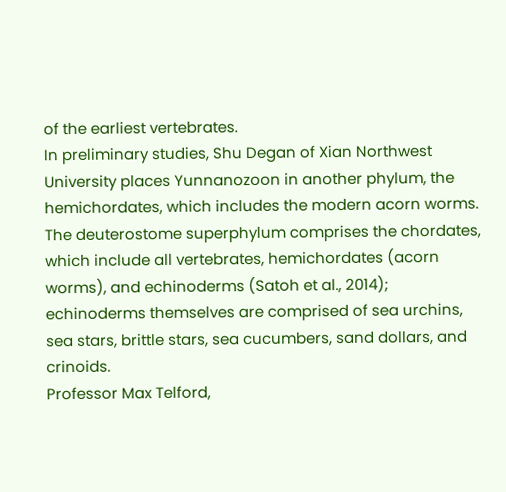of the earliest vertebrates.
In preliminary studies, Shu Degan of Xian Northwest University places Yunnanozoon in another phylum, the hemichordates, which includes the modern acorn worms.
The deuterostome superphylum comprises the chordates, which include all vertebrates, hemichordates (acorn worms), and echinoderms (Satoh et al., 2014); echinoderms themselves are comprised of sea urchins, sea stars, brittle stars, sea cucumbers, sand dollars, and crinoids.
Professor Max Telford,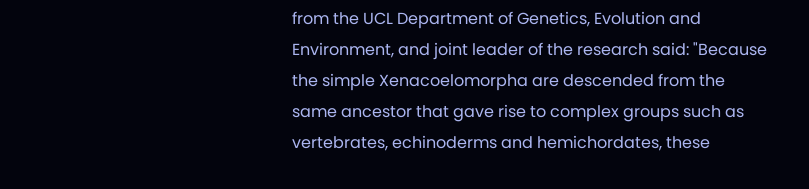from the UCL Department of Genetics, Evolution and Environment, and joint leader of the research said: "Because the simple Xenacoelomorpha are descended from the same ancestor that gave rise to complex groups such as vertebrates, echinoderms and hemichordates, these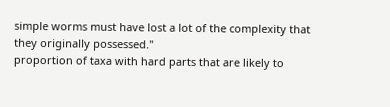simple worms must have lost a lot of the complexity that they originally possessed."
proportion of taxa with hard parts that are likely to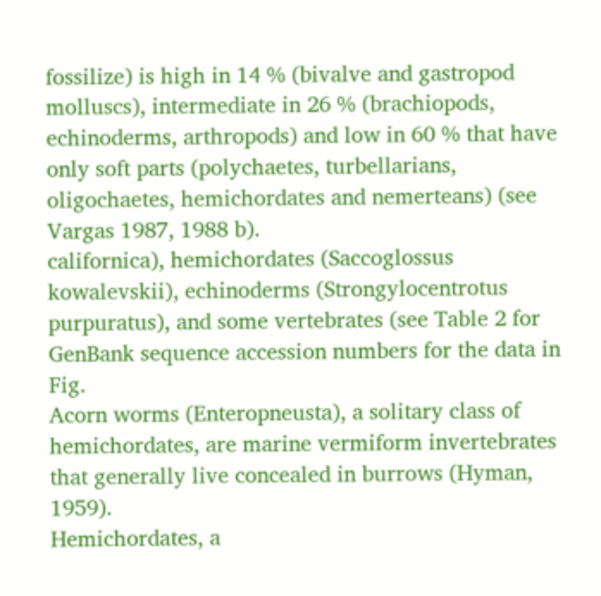fossilize) is high in 14 % (bivalve and gastropod molluscs), intermediate in 26 % (brachiopods, echinoderms, arthropods) and low in 60 % that have only soft parts (polychaetes, turbellarians, oligochaetes, hemichordates and nemerteans) (see Vargas 1987, 1988 b).
californica), hemichordates (Saccoglossus kowalevskii), echinoderms (Strongylocentrotus purpuratus), and some vertebrates (see Table 2 for GenBank sequence accession numbers for the data in Fig.
Acorn worms (Enteropneusta), a solitary class of hemichordates, are marine vermiform invertebrates that generally live concealed in burrows (Hyman, 1959).
Hemichordates, a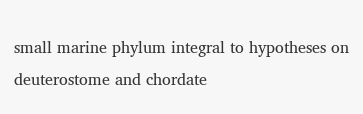small marine phylum integral to hypotheses on deuterostome and chordate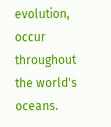evolution, occur throughout the world's oceans.